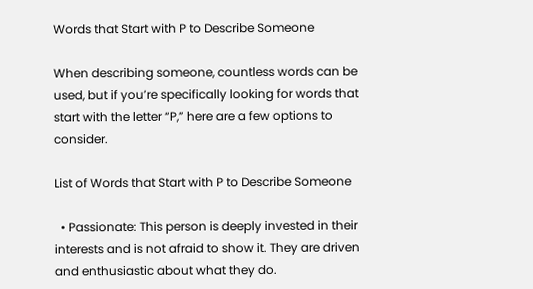Words that Start with P to Describe Someone

When describing someone, countless words can be used, but if you’re specifically looking for words that start with the letter “P,” here are a few options to consider.

List of Words that Start with P to Describe Someone

  • Passionate: This person is deeply invested in their interests and is not afraid to show it. They are driven and enthusiastic about what they do.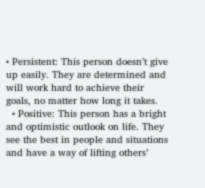• Persistent: This person doesn’t give up easily. They are determined and will work hard to achieve their goals, no matter how long it takes.
  • Positive: This person has a bright and optimistic outlook on life. They see the best in people and situations and have a way of lifting others’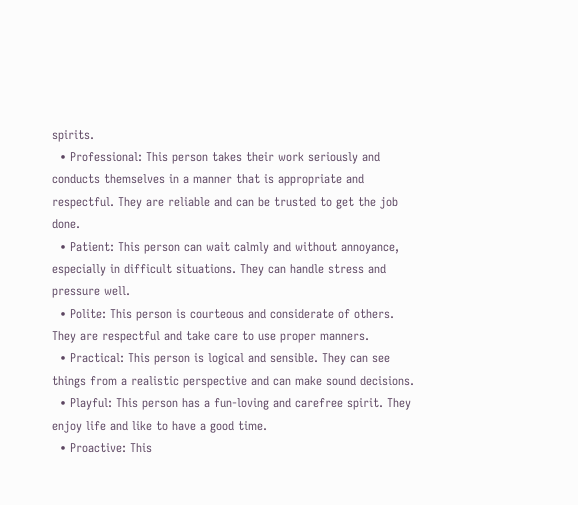spirits.
  • Professional: This person takes their work seriously and conducts themselves in a manner that is appropriate and respectful. They are reliable and can be trusted to get the job done.
  • Patient: This person can wait calmly and without annoyance, especially in difficult situations. They can handle stress and pressure well.
  • Polite: This person is courteous and considerate of others. They are respectful and take care to use proper manners.
  • Practical: This person is logical and sensible. They can see things from a realistic perspective and can make sound decisions.
  • Playful: This person has a fun-loving and carefree spirit. They enjoy life and like to have a good time.
  • Proactive: This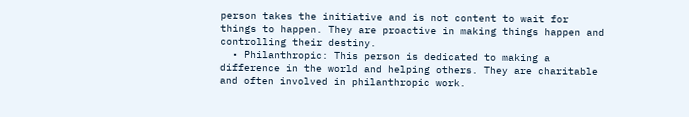person takes the initiative and is not content to wait for things to happen. They are proactive in making things happen and controlling their destiny.
  • Philanthropic: This person is dedicated to making a difference in the world and helping others. They are charitable and often involved in philanthropic work.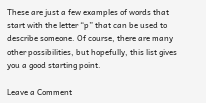These are just a few examples of words that start with the letter “p” that can be used to describe someone. Of course, there are many other possibilities, but hopefully, this list gives you a good starting point.

Leave a Comment